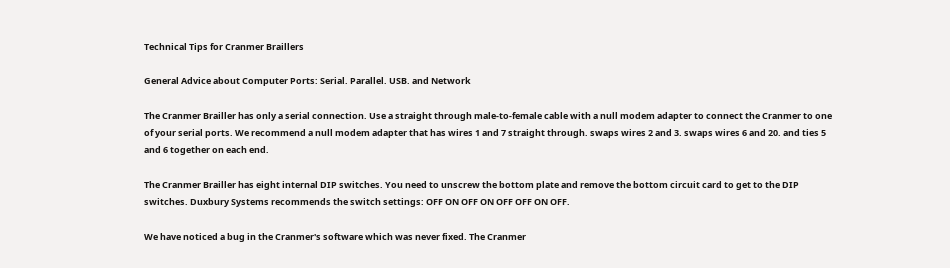Technical Tips for Cranmer Braillers

General Advice about Computer Ports: Serial. Parallel. USB. and Network

The Cranmer Brailler has only a serial connection. Use a straight through male-to-female cable with a null modem adapter to connect the Cranmer to one of your serial ports. We recommend a null modem adapter that has wires 1 and 7 straight through. swaps wires 2 and 3. swaps wires 6 and 20. and ties 5 and 6 together on each end.

The Cranmer Brailler has eight internal DIP switches. You need to unscrew the bottom plate and remove the bottom circuit card to get to the DIP switches. Duxbury Systems recommends the switch settings: OFF ON OFF ON OFF OFF ON OFF.

We have noticed a bug in the Cranmer's software which was never fixed. The Cranmer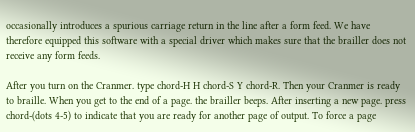occasionally introduces a spurious carriage return in the line after a form feed. We have therefore equipped this software with a special driver which makes sure that the brailler does not receive any form feeds.

After you turn on the Cranmer. type chord-H H chord-S Y chord-R. Then your Cranmer is ready to braille. When you get to the end of a page. the brailler beeps. After inserting a new page. press chord-(dots 4-5) to indicate that you are ready for another page of output. To force a page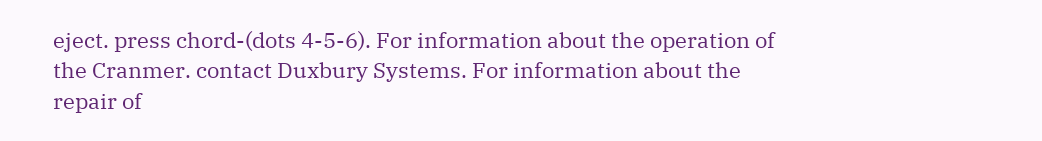eject. press chord-(dots 4-5-6). For information about the operation of the Cranmer. contact Duxbury Systems. For information about the repair of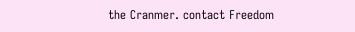the Cranmer. contact Freedom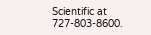Scientific at 727-803-8600.